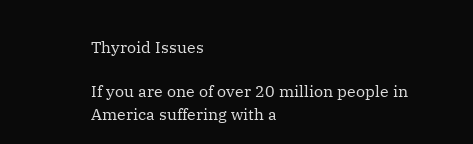Thyroid Issues

If you are one of over 20 million people in America suffering with a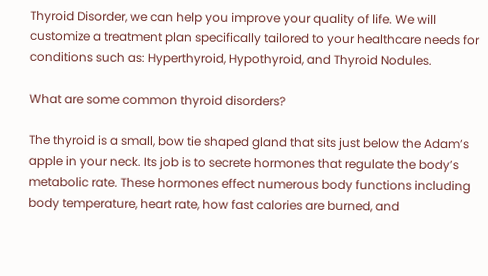Thyroid Disorder, we can help you improve your quality of life. We will customize a treatment plan specifically tailored to your healthcare needs for conditions such as: Hyperthyroid, Hypothyroid, and Thyroid Nodules.

What are some common thyroid disorders?

The thyroid is a small, bow tie shaped gland that sits just below the Adam’s apple in your neck. Its job is to secrete hormones that regulate the body’s metabolic rate. These hormones effect numerous body functions including body temperature, heart rate, how fast calories are burned, and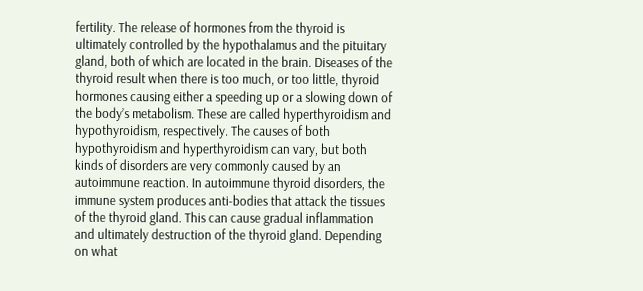fertility. The release of hormones from the thyroid is ultimately controlled by the hypothalamus and the pituitary gland, both of which are located in the brain. Diseases of the thyroid result when there is too much, or too little, thyroid hormones causing either a speeding up or a slowing down of the body’s metabolism. These are called hyperthyroidism and hypothyroidism, respectively. The causes of both hypothyroidism and hyperthyroidism can vary, but both kinds of disorders are very commonly caused by an autoimmune reaction. In autoimmune thyroid disorders, the immune system produces anti-bodies that attack the tissues of the thyroid gland. This can cause gradual inflammation and ultimately destruction of the thyroid gland. Depending on what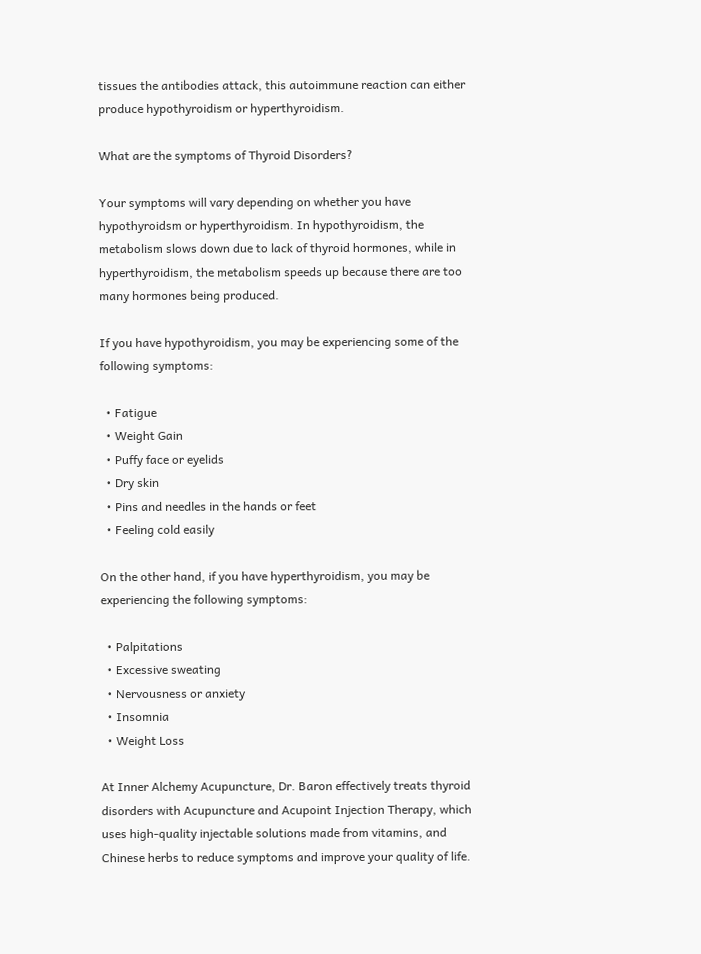tissues the antibodies attack, this autoimmune reaction can either produce hypothyroidism or hyperthyroidism.

What are the symptoms of Thyroid Disorders?

Your symptoms will vary depending on whether you have hypothyroidsm or hyperthyroidism. In hypothyroidism, the metabolism slows down due to lack of thyroid hormones, while in hyperthyroidism, the metabolism speeds up because there are too many hormones being produced.

If you have hypothyroidism, you may be experiencing some of the following symptoms:

  • Fatigue
  • Weight Gain
  • Puffy face or eyelids
  • Dry skin
  • Pins and needles in the hands or feet
  • Feeling cold easily

On the other hand, if you have hyperthyroidism, you may be experiencing the following symptoms:

  • Palpitations
  • Excessive sweating
  • Nervousness or anxiety
  • Insomnia
  • Weight Loss

At Inner Alchemy Acupuncture, Dr. Baron effectively treats thyroid disorders with Acupuncture and Acupoint Injection Therapy, which uses high-quality injectable solutions made from vitamins, and Chinese herbs to reduce symptoms and improve your quality of life.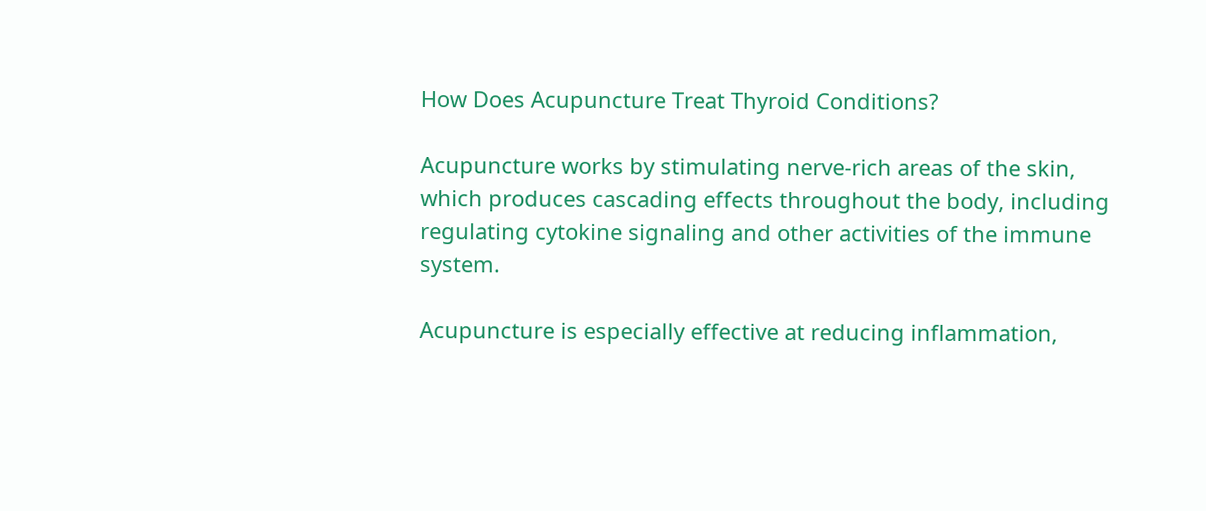How Does Acupuncture Treat Thyroid Conditions?

Acupuncture works by stimulating nerve-rich areas of the skin, which produces cascading effects throughout the body, including regulating cytokine signaling and other activities of the immune system.

Acupuncture is especially effective at reducing inflammation,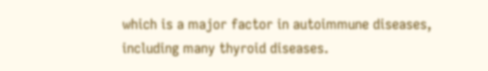which is a major factor in autoimmune diseases, including many thyroid diseases.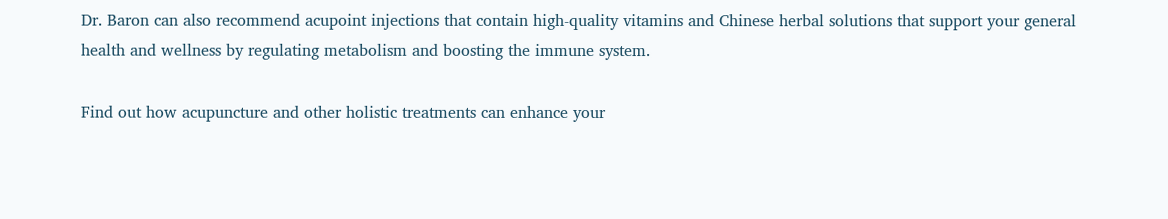Dr. Baron can also recommend acupoint injections that contain high-quality vitamins and Chinese herbal solutions that support your general health and wellness by regulating metabolism and boosting the immune system.

Find out how acupuncture and other holistic treatments can enhance your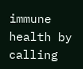immune health by calling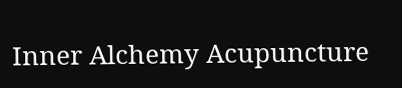Inner Alchemy Acupuncture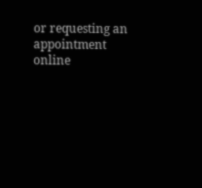or requesting an appointment online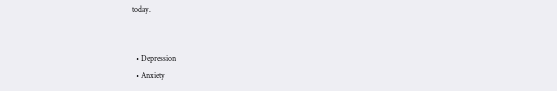today.


  • Depression
  • Anxiety